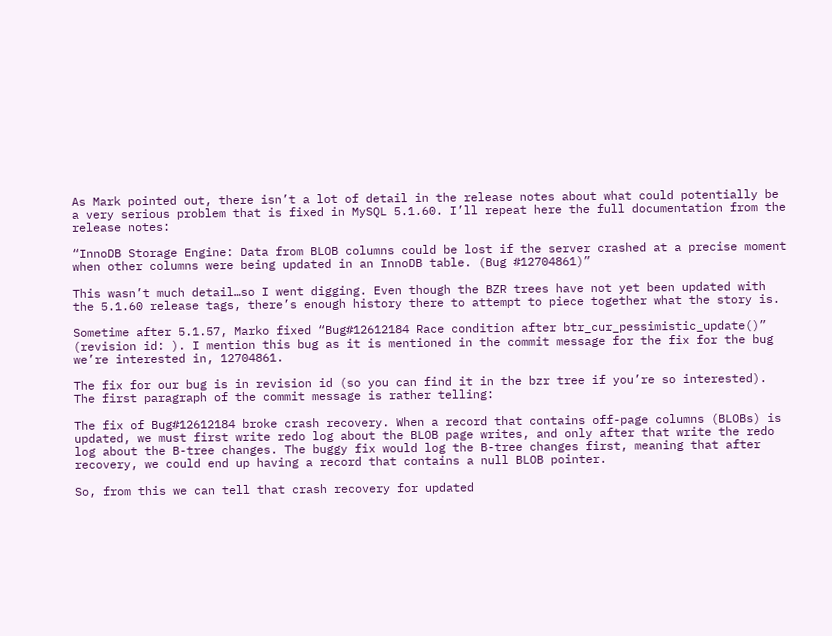As Mark pointed out, there isn’t a lot of detail in the release notes about what could potentially be a very serious problem that is fixed in MySQL 5.1.60. I’ll repeat here the full documentation from the release notes:

“InnoDB Storage Engine: Data from BLOB columns could be lost if the server crashed at a precise moment when other columns were being updated in an InnoDB table. (Bug #12704861)”

This wasn’t much detail…so I went digging. Even though the BZR trees have not yet been updated with the 5.1.60 release tags, there’s enough history there to attempt to piece together what the story is.

Sometime after 5.1.57, Marko fixed “Bug#12612184 Race condition after btr_cur_pessimistic_update()” (revision id: ). I mention this bug as it is mentioned in the commit message for the fix for the bug we’re interested in, 12704861.

The fix for our bug is in revision id (so you can find it in the bzr tree if you’re so interested). The first paragraph of the commit message is rather telling:

The fix of Bug#12612184 broke crash recovery. When a record that contains off-page columns (BLOBs) is updated, we must first write redo log about the BLOB page writes, and only after that write the redo log about the B-tree changes. The buggy fix would log the B-tree changes first, meaning that after recovery, we could end up having a record that contains a null BLOB pointer.

So, from this we can tell that crash recovery for updated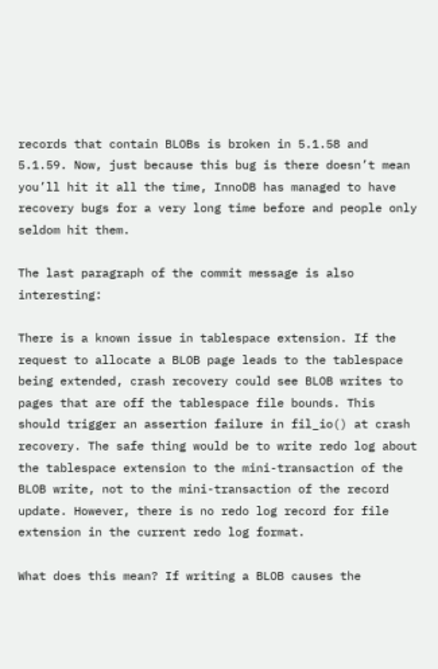records that contain BLOBs is broken in 5.1.58 and 5.1.59. Now, just because this bug is there doesn’t mean you’ll hit it all the time, InnoDB has managed to have recovery bugs for a very long time before and people only seldom hit them.

The last paragraph of the commit message is also interesting:

There is a known issue in tablespace extension. If the request to allocate a BLOB page leads to the tablespace being extended, crash recovery could see BLOB writes to pages that are off the tablespace file bounds. This should trigger an assertion failure in fil_io() at crash recovery. The safe thing would be to write redo log about the tablespace extension to the mini-transaction of the BLOB write, not to the mini-transaction of the record update. However, there is no redo log record for file extension in the current redo log format.

What does this mean? If writing a BLOB causes the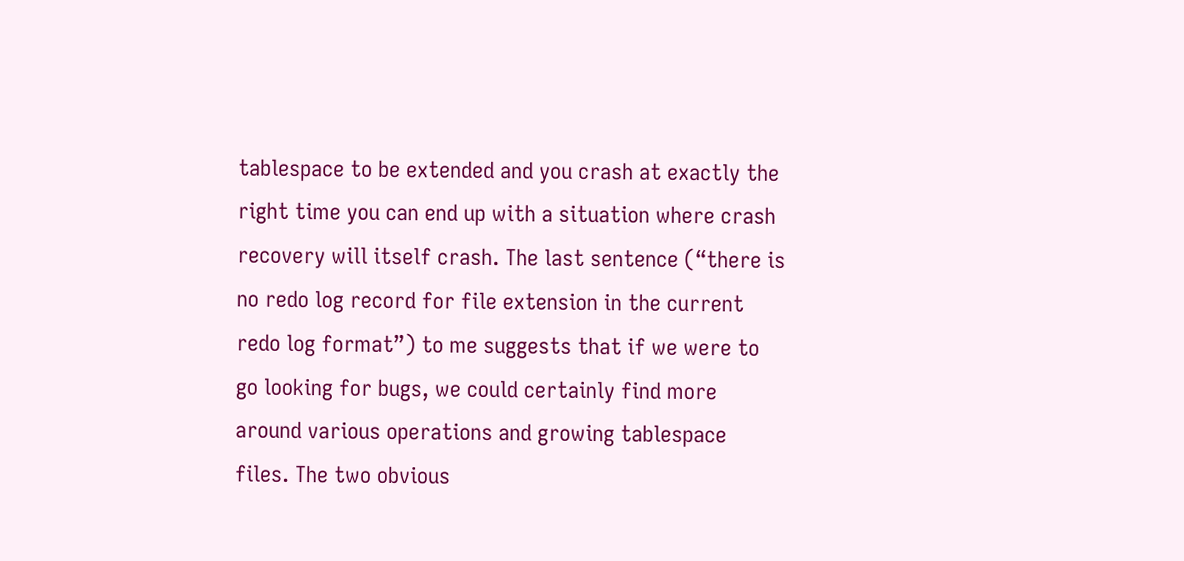tablespace to be extended and you crash at exactly the right time you can end up with a situation where crash recovery will itself crash. The last sentence (“there is no redo log record for file extension in the current redo log format”) to me suggests that if we were to go looking for bugs, we could certainly find more around various operations and growing tablespace files. The two obvious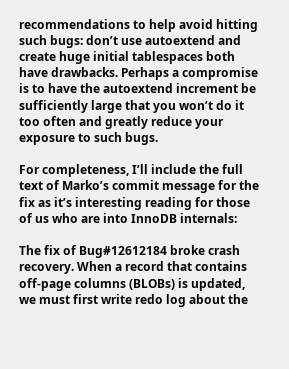recommendations to help avoid hitting such bugs: don’t use autoextend and create huge initial tablespaces both have drawbacks. Perhaps a compromise is to have the autoextend increment be sufficiently large that you won’t do it too often and greatly reduce your exposure to such bugs.

For completeness, I’ll include the full text of Marko’s commit message for the fix as it’s interesting reading for those of us who are into InnoDB internals:

The fix of Bug#12612184 broke crash recovery. When a record that contains off-page columns (BLOBs) is updated, we must first write redo log about the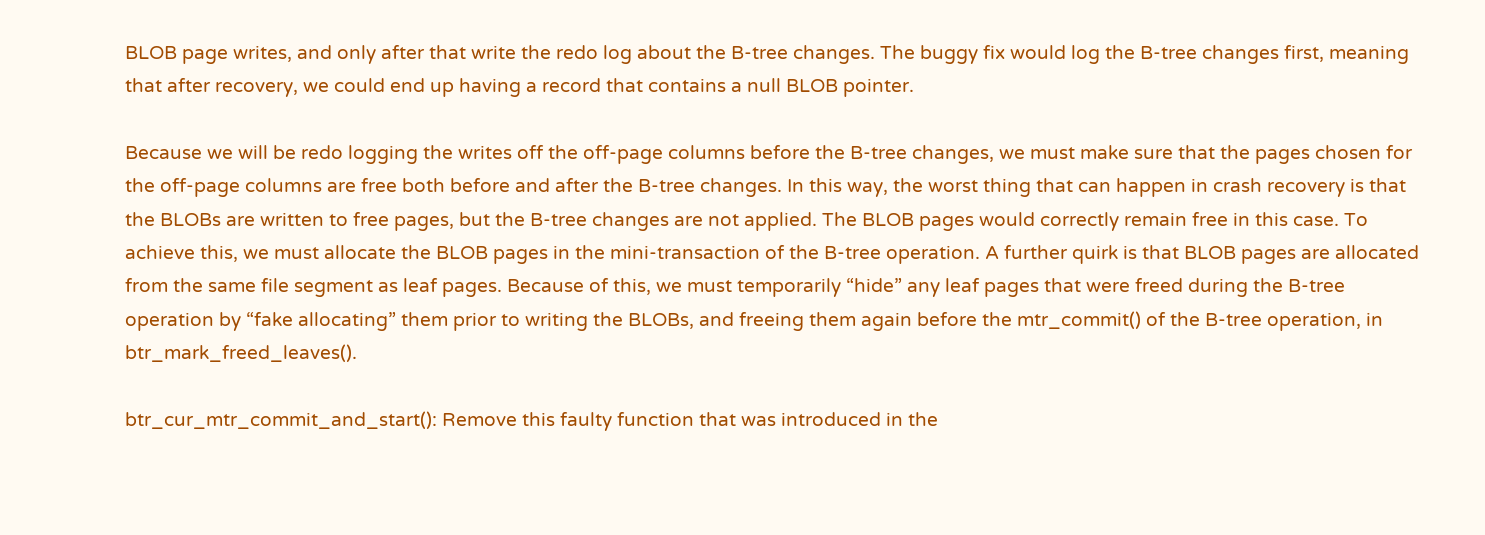BLOB page writes, and only after that write the redo log about the B-tree changes. The buggy fix would log the B-tree changes first, meaning that after recovery, we could end up having a record that contains a null BLOB pointer.

Because we will be redo logging the writes off the off-page columns before the B-tree changes, we must make sure that the pages chosen for the off-page columns are free both before and after the B-tree changes. In this way, the worst thing that can happen in crash recovery is that the BLOBs are written to free pages, but the B-tree changes are not applied. The BLOB pages would correctly remain free in this case. To achieve this, we must allocate the BLOB pages in the mini-transaction of the B-tree operation. A further quirk is that BLOB pages are allocated from the same file segment as leaf pages. Because of this, we must temporarily “hide” any leaf pages that were freed during the B-tree operation by “fake allocating” them prior to writing the BLOBs, and freeing them again before the mtr_commit() of the B-tree operation, in btr_mark_freed_leaves().

btr_cur_mtr_commit_and_start(): Remove this faulty function that was introduced in the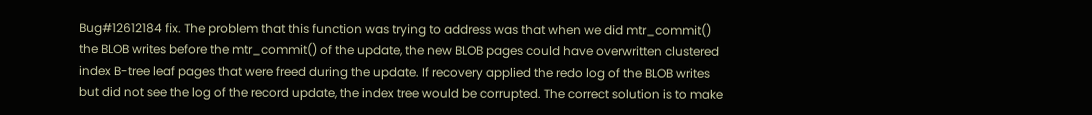Bug#12612184 fix. The problem that this function was trying to address was that when we did mtr_commit() the BLOB writes before the mtr_commit() of the update, the new BLOB pages could have overwritten clustered index B-tree leaf pages that were freed during the update. If recovery applied the redo log of the BLOB writes but did not see the log of the record update, the index tree would be corrupted. The correct solution is to make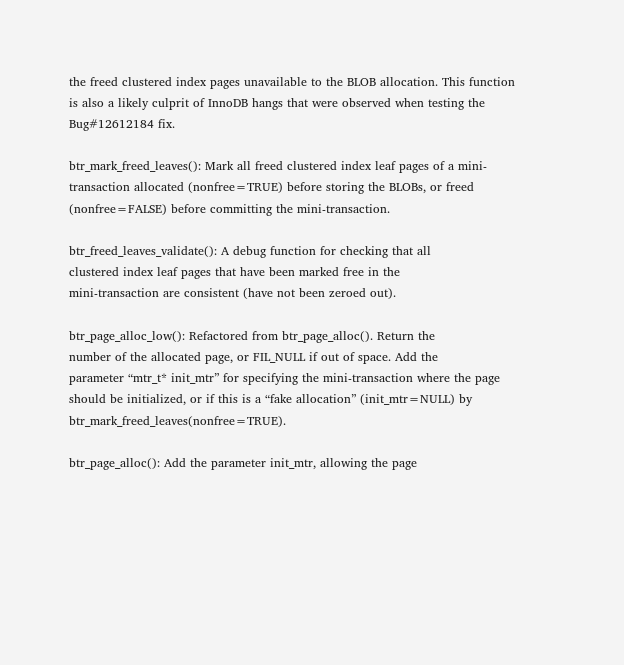the freed clustered index pages unavailable to the BLOB allocation. This function is also a likely culprit of InnoDB hangs that were observed when testing the Bug#12612184 fix.

btr_mark_freed_leaves(): Mark all freed clustered index leaf pages of a mini-transaction allocated (nonfree=TRUE) before storing the BLOBs, or freed (nonfree=FALSE) before committing the mini-transaction.

btr_freed_leaves_validate(): A debug function for checking that all
clustered index leaf pages that have been marked free in the
mini-transaction are consistent (have not been zeroed out).

btr_page_alloc_low(): Refactored from btr_page_alloc(). Return the
number of the allocated page, or FIL_NULL if out of space. Add the
parameter “mtr_t* init_mtr” for specifying the mini-transaction where the page should be initialized, or if this is a “fake allocation” (init_mtr=NULL) by btr_mark_freed_leaves(nonfree=TRUE).

btr_page_alloc(): Add the parameter init_mtr, allowing the page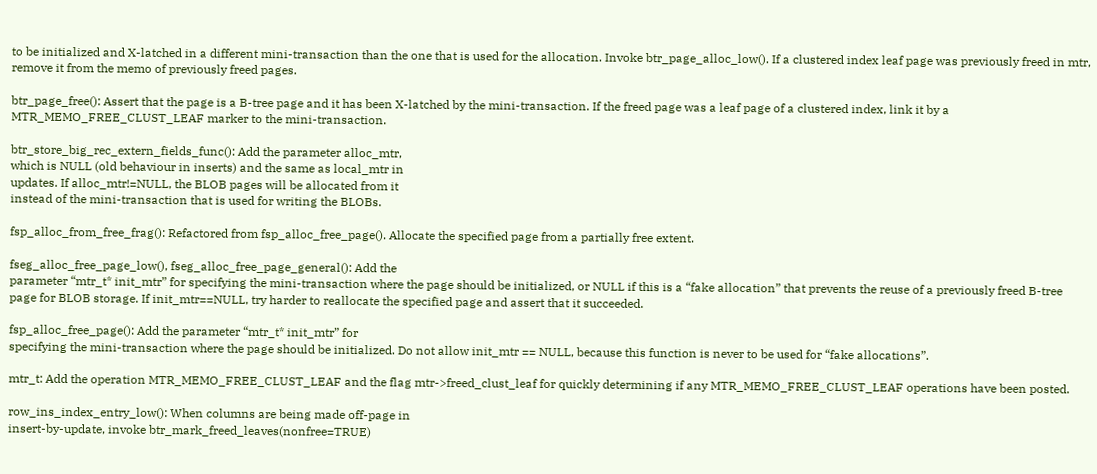to be initialized and X-latched in a different mini-transaction than the one that is used for the allocation. Invoke btr_page_alloc_low(). If a clustered index leaf page was previously freed in mtr, remove it from the memo of previously freed pages.

btr_page_free(): Assert that the page is a B-tree page and it has been X-latched by the mini-transaction. If the freed page was a leaf page of a clustered index, link it by a MTR_MEMO_FREE_CLUST_LEAF marker to the mini-transaction.

btr_store_big_rec_extern_fields_func(): Add the parameter alloc_mtr,
which is NULL (old behaviour in inserts) and the same as local_mtr in
updates. If alloc_mtr!=NULL, the BLOB pages will be allocated from it
instead of the mini-transaction that is used for writing the BLOBs.

fsp_alloc_from_free_frag(): Refactored from fsp_alloc_free_page(). Allocate the specified page from a partially free extent.

fseg_alloc_free_page_low(), fseg_alloc_free_page_general(): Add the
parameter “mtr_t* init_mtr” for specifying the mini-transaction where the page should be initialized, or NULL if this is a “fake allocation” that prevents the reuse of a previously freed B-tree page for BLOB storage. If init_mtr==NULL, try harder to reallocate the specified page and assert that it succeeded.

fsp_alloc_free_page(): Add the parameter “mtr_t* init_mtr” for
specifying the mini-transaction where the page should be initialized. Do not allow init_mtr == NULL, because this function is never to be used for “fake allocations”.

mtr_t: Add the operation MTR_MEMO_FREE_CLUST_LEAF and the flag mtr->freed_clust_leaf for quickly determining if any MTR_MEMO_FREE_CLUST_LEAF operations have been posted.

row_ins_index_entry_low(): When columns are being made off-page in
insert-by-update, invoke btr_mark_freed_leaves(nonfree=TRUE)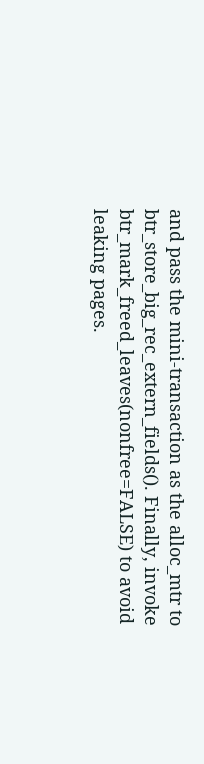and pass the mini-transaction as the alloc_mtr to btr_store_big_rec_extern_fields(). Finally, invoke btr_mark_freed_leaves(nonfree=FALSE) to avoid leaking pages.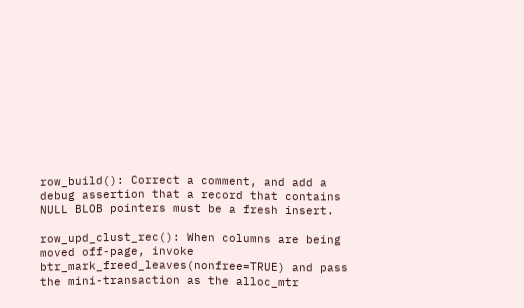row_build(): Correct a comment, and add a debug assertion that a record that contains NULL BLOB pointers must be a fresh insert.

row_upd_clust_rec(): When columns are being moved off-page, invoke btr_mark_freed_leaves(nonfree=TRUE) and pass the mini-transaction as the alloc_mtr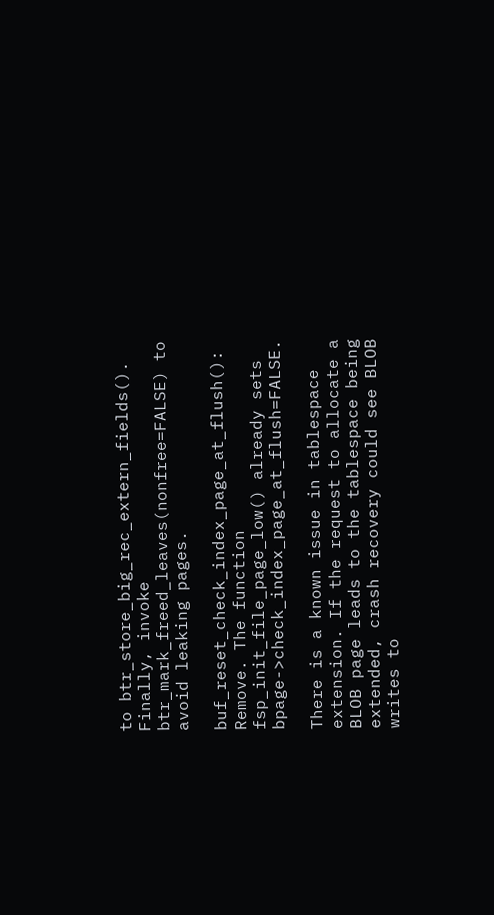to btr_store_big_rec_extern_fields(). Finally, invoke btr_mark_freed_leaves(nonfree=FALSE) to avoid leaking pages.

buf_reset_check_index_page_at_flush(): Remove. The function fsp_init_file_page_low() already sets bpage->check_index_page_at_flush=FALSE.

There is a known issue in tablespace extension. If the request to allocate a BLOB page leads to the tablespace being extended, crash recovery could see BLOB writes to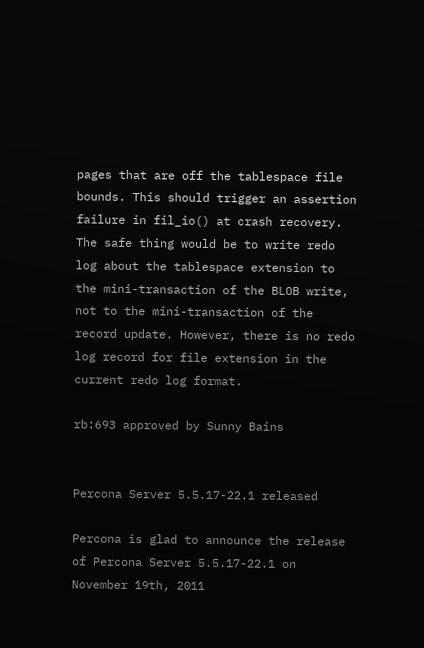pages that are off the tablespace file bounds. This should trigger an assertion failure in fil_io() at crash recovery. The safe thing would be to write redo log about the tablespace extension to the mini-transaction of the BLOB write, not to the mini-transaction of the record update. However, there is no redo log record for file extension in the current redo log format.

rb:693 approved by Sunny Bains


Percona Server 5.5.17-22.1 released

Percona is glad to announce the release of Percona Server 5.5.17-22.1 on November 19th, 2011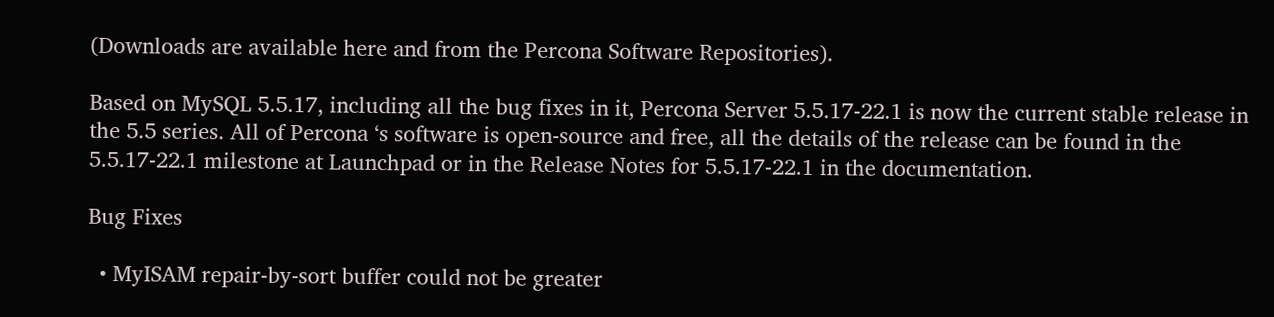(Downloads are available here and from the Percona Software Repositories).

Based on MySQL 5.5.17, including all the bug fixes in it, Percona Server 5.5.17-22.1 is now the current stable release in the 5.5 series. All of Percona ‘s software is open-source and free, all the details of the release can be found in the 5.5.17-22.1 milestone at Launchpad or in the Release Notes for 5.5.17-22.1 in the documentation.

Bug Fixes

  • MyISAM repair-by-sort buffer could not be greater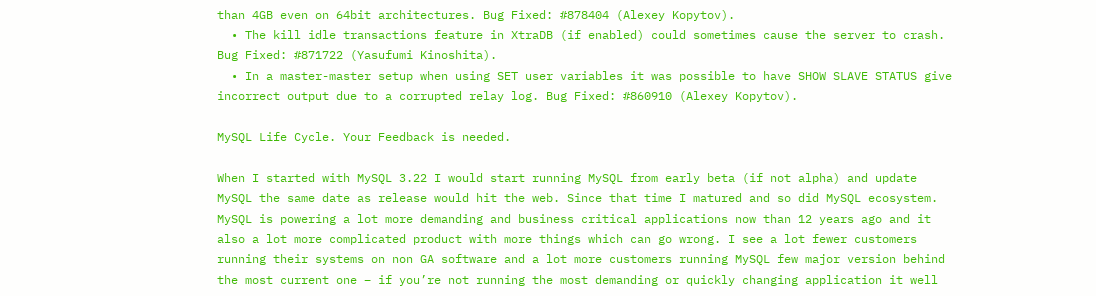than 4GB even on 64bit architectures. Bug Fixed: #878404 (Alexey Kopytov).
  • The kill idle transactions feature in XtraDB (if enabled) could sometimes cause the server to crash. Bug Fixed: #871722 (Yasufumi Kinoshita).
  • In a master-master setup when using SET user variables it was possible to have SHOW SLAVE STATUS give incorrect output due to a corrupted relay log. Bug Fixed: #860910 (Alexey Kopytov).

MySQL Life Cycle. Your Feedback is needed.

When I started with MySQL 3.22 I would start running MySQL from early beta (if not alpha) and update MySQL the same date as release would hit the web. Since that time I matured and so did MySQL ecosystem. MySQL is powering a lot more demanding and business critical applications now than 12 years ago and it also a lot more complicated product with more things which can go wrong. I see a lot fewer customers running their systems on non GA software and a lot more customers running MySQL few major version behind the most current one – if you’re not running the most demanding or quickly changing application it well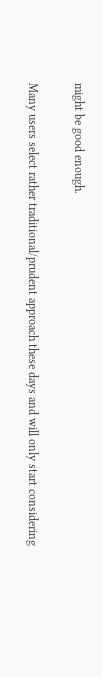might be good enough.

Many users select rather traditional/prudent approach these days and will only start considering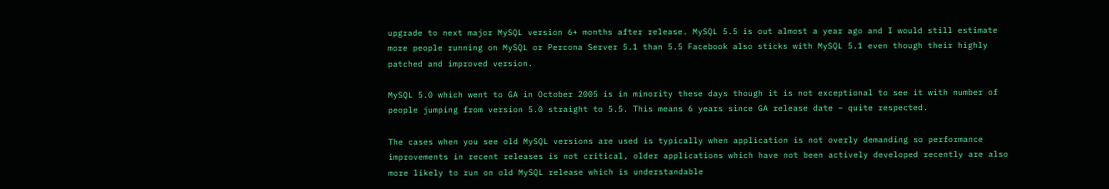upgrade to next major MySQL version 6+ months after release. MySQL 5.5 is out almost a year ago and I would still estimate more people running on MySQL or Percona Server 5.1 than 5.5 Facebook also sticks with MySQL 5.1 even though their highly patched and improved version.

MySQL 5.0 which went to GA in October 2005 is in minority these days though it is not exceptional to see it with number of people jumping from version 5.0 straight to 5.5. This means 6 years since GA release date – quite respected.

The cases when you see old MySQL versions are used is typically when application is not overly demanding so performance improvements in recent releases is not critical, older applications which have not been actively developed recently are also more likely to run on old MySQL release which is understandable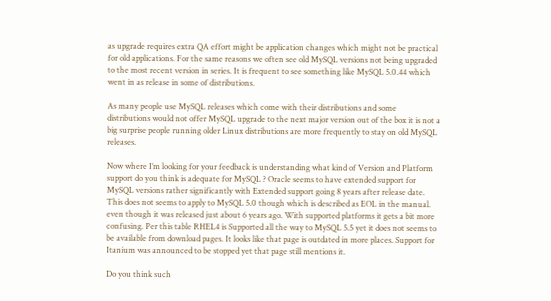as upgrade requires extra QA effort might be application changes which might not be practical for old applications. For the same reasons we often see old MySQL versions not being upgraded to the most recent version in series. It is frequent to see something like MySQL 5.0.44 which went in as release in some of distributions.

As many people use MySQL releases which come with their distributions and some distributions would not offer MySQL upgrade to the next major version out of the box it is not a big surprise people running older Linux distributions are more frequently to stay on old MySQL releases.

Now where I’m looking for your feedback is understanding what kind of Version and Platform support do you think is adequate for MySQL ? Oracle seems to have extended support for MySQL versions rather significantly with Extended support going 8 years after release date. This does not seems to apply to MySQL 5.0 though which is described as EOL in the manual. even though it was released just about 6 years ago. With supported platforms it gets a bit more confusing. Per this table RHEL4 is Supported all the way to MySQL 5.5 yet it does not seems to be available from download pages. It looks like that page is outdated in more places. Support for Itanium was announced to be stopped yet that page still mentions it.

Do you think such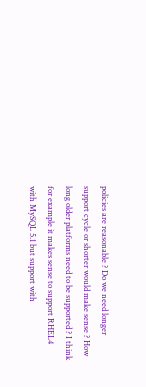policies are reasonable ? Do we need longer support cycle or shorter would make sense ? How long older platforms need to be supported ? I think for example it makes sense to support RHEL4 with MySQL 5.1 but support with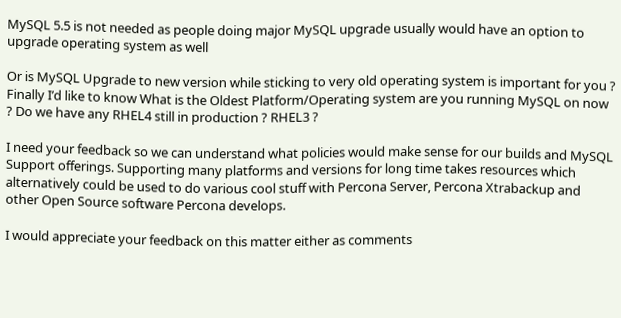MySQL 5.5 is not needed as people doing major MySQL upgrade usually would have an option to upgrade operating system as well

Or is MySQL Upgrade to new version while sticking to very old operating system is important for you ? Finally I’d like to know What is the Oldest Platform/Operating system are you running MySQL on now ? Do we have any RHEL4 still in production ? RHEL3 ?

I need your feedback so we can understand what policies would make sense for our builds and MySQL Support offerings. Supporting many platforms and versions for long time takes resources which alternatively could be used to do various cool stuff with Percona Server, Percona Xtrabackup and other Open Source software Percona develops.

I would appreciate your feedback on this matter either as comments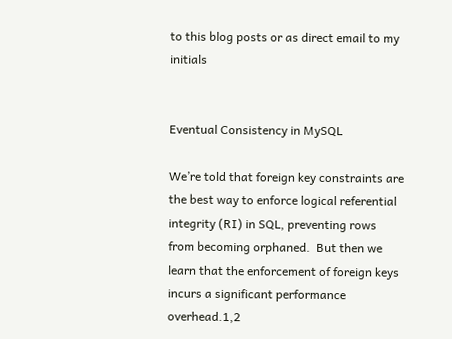to this blog posts or as direct email to my initials


Eventual Consistency in MySQL

We’re told that foreign key constraints are the best way to enforce logical referential integrity (RI) in SQL, preventing rows from becoming orphaned.  But then we learn that the enforcement of foreign keys incurs a significant performance overhead.1,2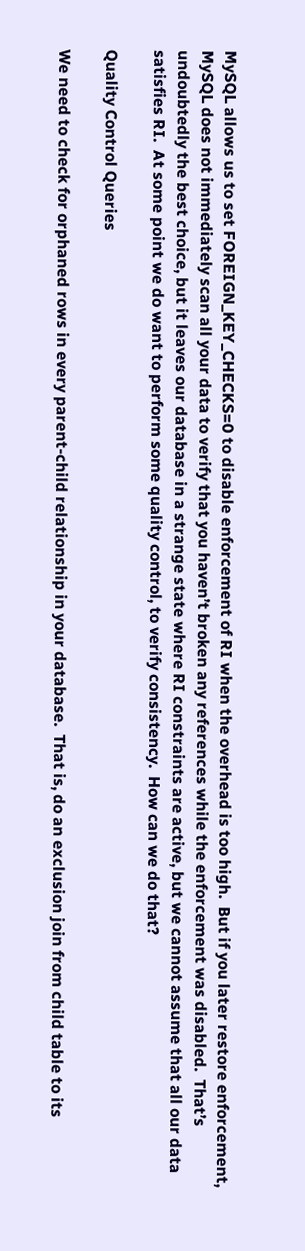MySQL allows us to set FOREIGN_KEY_CHECKS=0 to disable enforcement of RI when the overhead is too high.  But if you later restore enforcement, MySQL does not immediately scan all your data to verify that you haven’t broken any references while the enforcement was disabled.  That’s undoubtedly the best choice, but it leaves our database in a strange state where RI constraints are active, but we cannot assume that all our data satisfies RI.  At some point we do want to perform some quality control, to verify consistency.  How can we do that?

Quality Control Queries

We need to check for orphaned rows in every parent-child relationship in your database.  That is, do an exclusion join from child table to its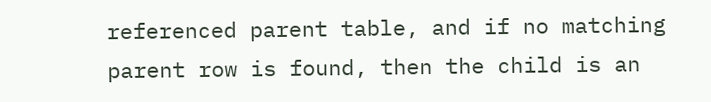referenced parent table, and if no matching parent row is found, then the child is an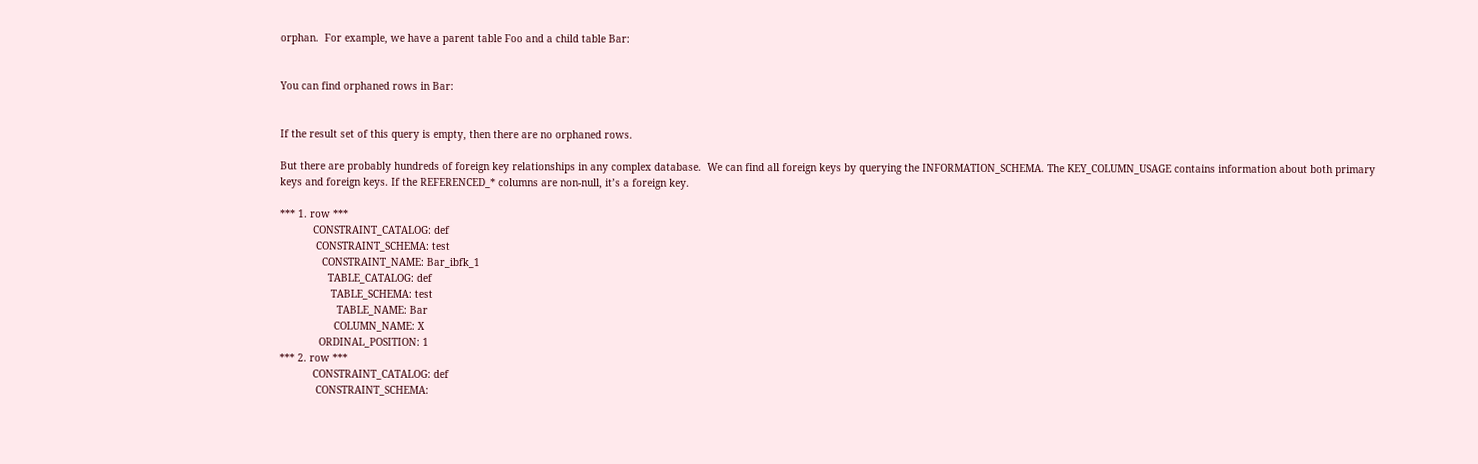orphan.  For example, we have a parent table Foo and a child table Bar:


You can find orphaned rows in Bar:


If the result set of this query is empty, then there are no orphaned rows.

But there are probably hundreds of foreign key relationships in any complex database.  We can find all foreign keys by querying the INFORMATION_SCHEMA. The KEY_COLUMN_USAGE contains information about both primary keys and foreign keys. If the REFERENCED_* columns are non-null, it’s a foreign key.

*** 1. row ***
           CONSTRAINT_CATALOG: def
            CONSTRAINT_SCHEMA: test
              CONSTRAINT_NAME: Bar_ibfk_1
                TABLE_CATALOG: def
                 TABLE_SCHEMA: test
                   TABLE_NAME: Bar
                  COLUMN_NAME: X
             ORDINAL_POSITION: 1
*** 2. row ***
           CONSTRAINT_CATALOG: def
            CONSTRAINT_SCHEMA: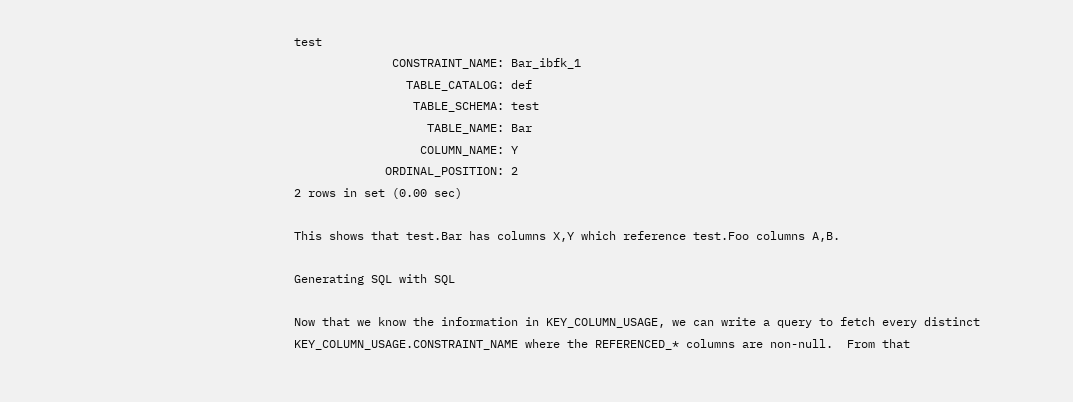test
              CONSTRAINT_NAME: Bar_ibfk_1
                TABLE_CATALOG: def
                 TABLE_SCHEMA: test
                   TABLE_NAME: Bar
                  COLUMN_NAME: Y
             ORDINAL_POSITION: 2
2 rows in set (0.00 sec)

This shows that test.Bar has columns X,Y which reference test.Foo columns A,B.

Generating SQL with SQL

Now that we know the information in KEY_COLUMN_USAGE, we can write a query to fetch every distinct KEY_COLUMN_USAGE.CONSTRAINT_NAME where the REFERENCED_* columns are non-null.  From that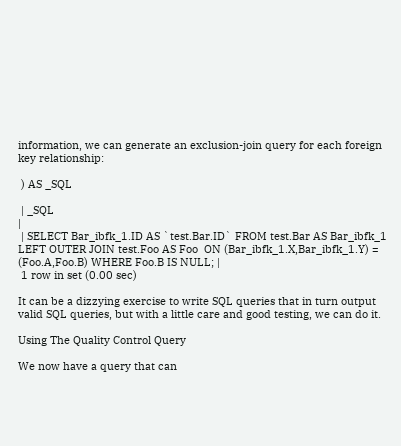information, we can generate an exclusion-join query for each foreign key relationship:

 ) AS _SQL

 | _SQL                                                                                                                                                                   |
 | SELECT Bar_ibfk_1.ID AS `test.Bar.ID` FROM test.Bar AS Bar_ibfk_1 LEFT OUTER JOIN test.Foo AS Foo  ON (Bar_ibfk_1.X,Bar_ibfk_1.Y) = (Foo.A,Foo.B) WHERE Foo.B IS NULL; |
 1 row in set (0.00 sec)

It can be a dizzying exercise to write SQL queries that in turn output valid SQL queries, but with a little care and good testing, we can do it.

Using The Quality Control Query

We now have a query that can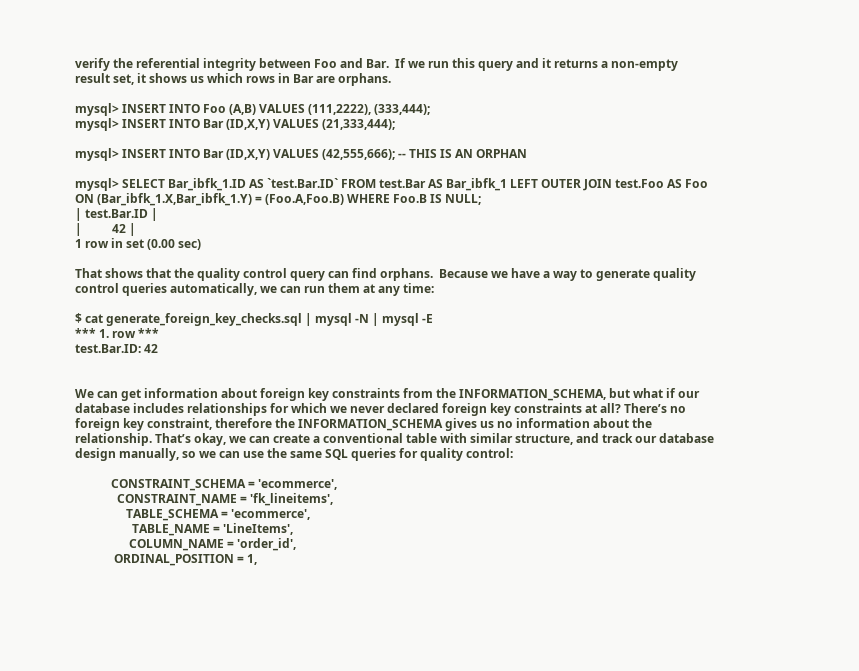verify the referential integrity between Foo and Bar.  If we run this query and it returns a non-empty result set, it shows us which rows in Bar are orphans.

mysql> INSERT INTO Foo (A,B) VALUES (111,2222), (333,444);
mysql> INSERT INTO Bar (ID,X,Y) VALUES (21,333,444);

mysql> INSERT INTO Bar (ID,X,Y) VALUES (42,555,666); -- THIS IS AN ORPHAN

mysql> SELECT Bar_ibfk_1.ID AS `test.Bar.ID` FROM test.Bar AS Bar_ibfk_1 LEFT OUTER JOIN test.Foo AS Foo  ON (Bar_ibfk_1.X,Bar_ibfk_1.Y) = (Foo.A,Foo.B) WHERE Foo.B IS NULL;
| test.Bar.ID |
|          42 |
1 row in set (0.00 sec)

That shows that the quality control query can find orphans.  Because we have a way to generate quality control queries automatically, we can run them at any time:

$ cat generate_foreign_key_checks.sql | mysql -N | mysql -E
*** 1. row ***
test.Bar.ID: 42


We can get information about foreign key constraints from the INFORMATION_SCHEMA, but what if our database includes relationships for which we never declared foreign key constraints at all? There’s no foreign key constraint, therefore the INFORMATION_SCHEMA gives us no information about the relationship. That’s okay, we can create a conventional table with similar structure, and track our database design manually, so we can use the same SQL queries for quality control:

            CONSTRAINT_SCHEMA = 'ecommerce',
              CONSTRAINT_NAME = 'fk_lineitems',
                 TABLE_SCHEMA = 'ecommerce',
                   TABLE_NAME = 'LineItems',
                  COLUMN_NAME = 'order_id',
             ORDINAL_POSITION = 1,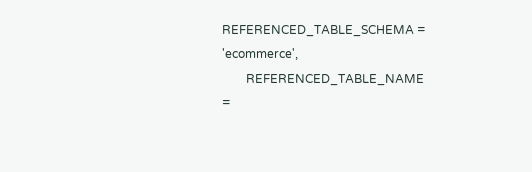REFERENCED_TABLE_SCHEMA = 'ecommerce',
        REFERENCED_TABLE_NAME =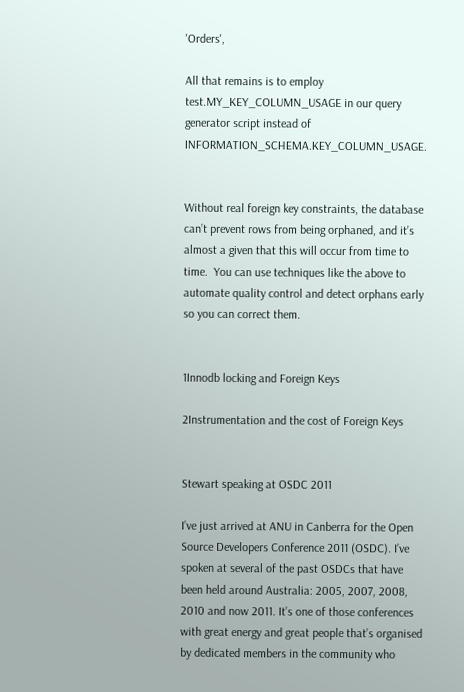'Orders',

All that remains is to employ test.MY_KEY_COLUMN_USAGE in our query generator script instead of INFORMATION_SCHEMA.KEY_COLUMN_USAGE.


Without real foreign key constraints, the database can’t prevent rows from being orphaned, and it’s almost a given that this will occur from time to time.  You can use techniques like the above to automate quality control and detect orphans early so you can correct them.


1Innodb locking and Foreign Keys

2Instrumentation and the cost of Foreign Keys


Stewart speaking at OSDC 2011

I’ve just arrived at ANU in Canberra for the Open Source Developers Conference 2011 (OSDC). I’ve spoken at several of the past OSDCs that have been held around Australia: 2005, 2007, 2008, 2010 and now 2011. It’s one of those conferences with great energy and great people that’s organised by dedicated members in the community who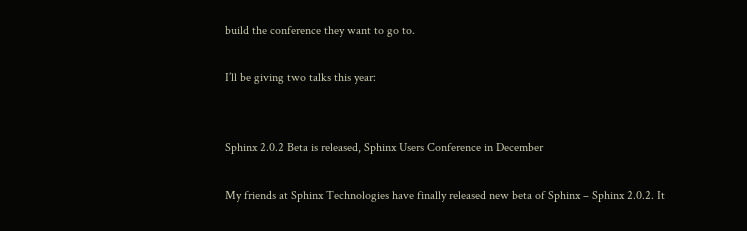build the conference they want to go to.

I’ll be giving two talks this year:


Sphinx 2.0.2 Beta is released, Sphinx Users Conference in December

My friends at Sphinx Technologies have finally released new beta of Sphinx – Sphinx 2.0.2. It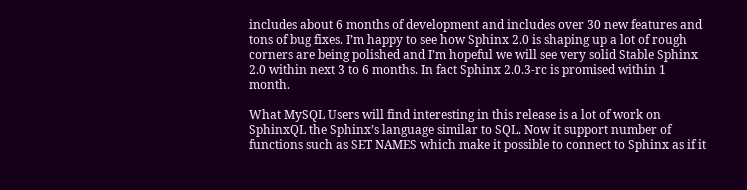includes about 6 months of development and includes over 30 new features and tons of bug fixes. I’m happy to see how Sphinx 2.0 is shaping up a lot of rough corners are being polished and I’m hopeful we will see very solid Stable Sphinx 2.0 within next 3 to 6 months. In fact Sphinx 2.0.3-rc is promised within 1 month.

What MySQL Users will find interesting in this release is a lot of work on SphinxQL the Sphinx’s language similar to SQL. Now it support number of functions such as SET NAMES which make it possible to connect to Sphinx as if it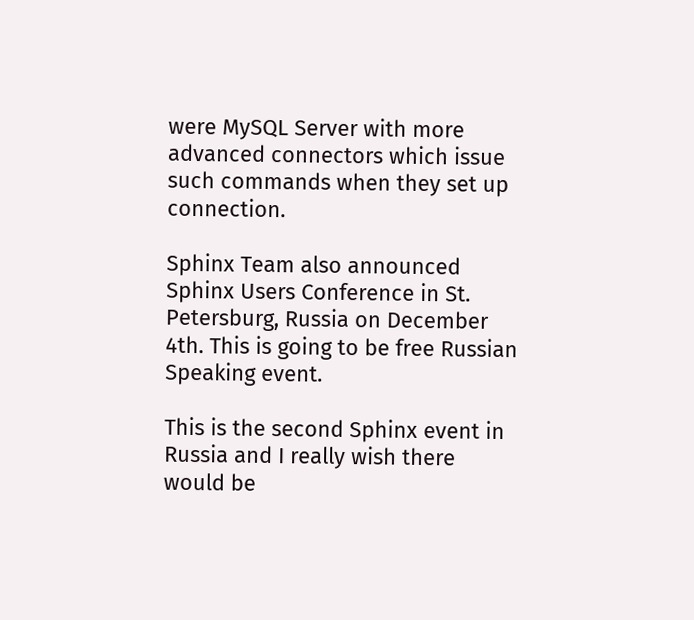were MySQL Server with more advanced connectors which issue such commands when they set up connection.

Sphinx Team also announced Sphinx Users Conference in St. Petersburg, Russia on December 4th. This is going to be free Russian Speaking event.

This is the second Sphinx event in Russia and I really wish there would be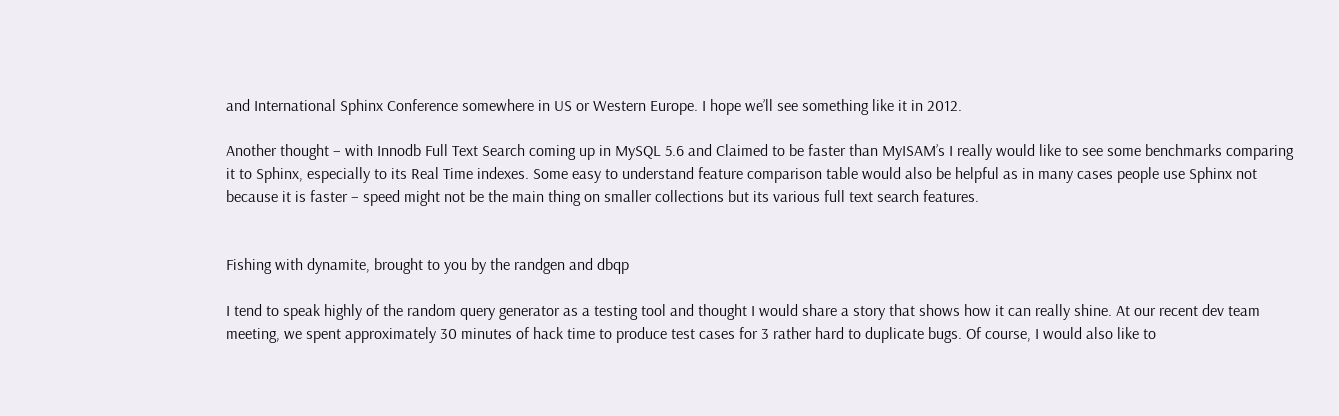and International Sphinx Conference somewhere in US or Western Europe. I hope we’ll see something like it in 2012.

Another thought – with Innodb Full Text Search coming up in MySQL 5.6 and Claimed to be faster than MyISAM’s I really would like to see some benchmarks comparing it to Sphinx, especially to its Real Time indexes. Some easy to understand feature comparison table would also be helpful as in many cases people use Sphinx not because it is faster – speed might not be the main thing on smaller collections but its various full text search features.


Fishing with dynamite, brought to you by the randgen and dbqp

I tend to speak highly of the random query generator as a testing tool and thought I would share a story that shows how it can really shine. At our recent dev team meeting, we spent approximately 30 minutes of hack time to produce test cases for 3 rather hard to duplicate bugs. Of course, I would also like to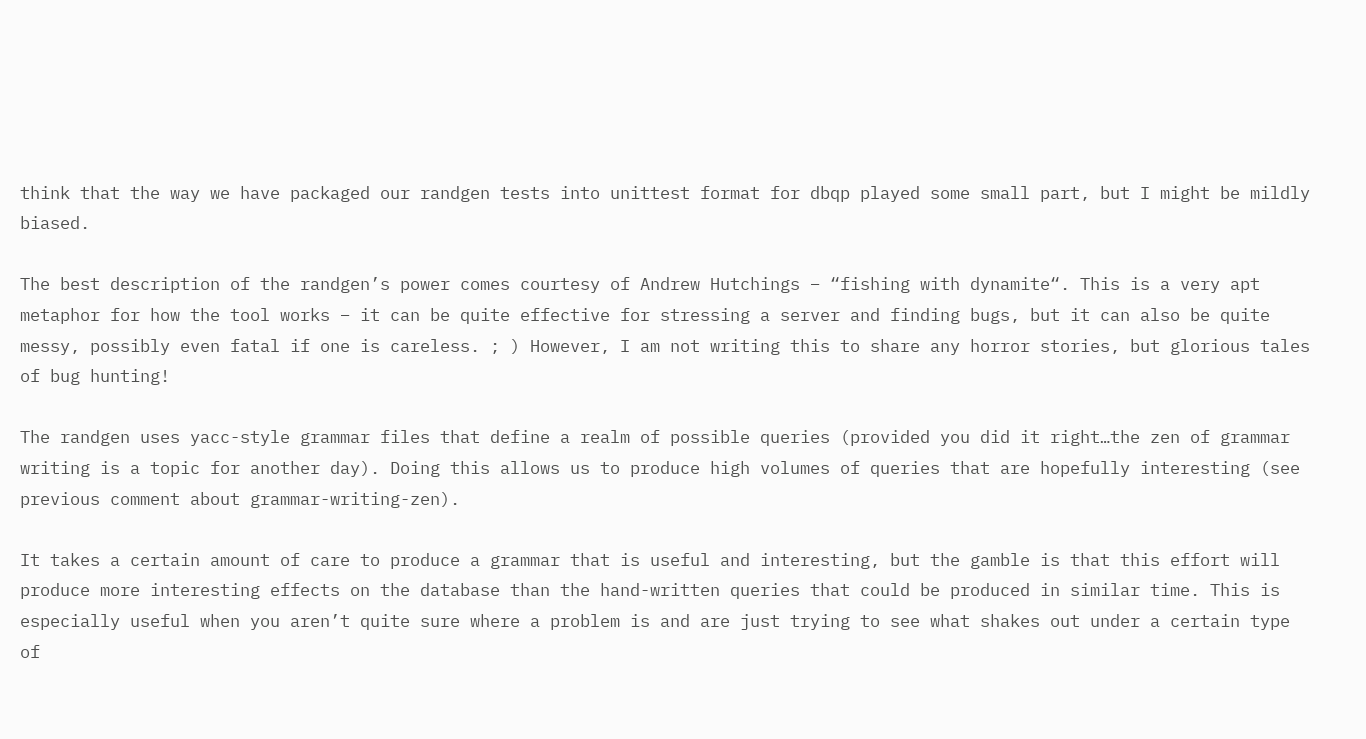think that the way we have packaged our randgen tests into unittest format for dbqp played some small part, but I might be mildly biased.

The best description of the randgen’s power comes courtesy of Andrew Hutchings – “fishing with dynamite“. This is a very apt metaphor for how the tool works – it can be quite effective for stressing a server and finding bugs, but it can also be quite messy, possibly even fatal if one is careless. ; ) However, I am not writing this to share any horror stories, but glorious tales of bug hunting!

The randgen uses yacc-style grammar files that define a realm of possible queries (provided you did it right…the zen of grammar writing is a topic for another day). Doing this allows us to produce high volumes of queries that are hopefully interesting (see previous comment about grammar-writing-zen).

It takes a certain amount of care to produce a grammar that is useful and interesting, but the gamble is that this effort will produce more interesting effects on the database than the hand-written queries that could be produced in similar time. This is especially useful when you aren’t quite sure where a problem is and are just trying to see what shakes out under a certain type of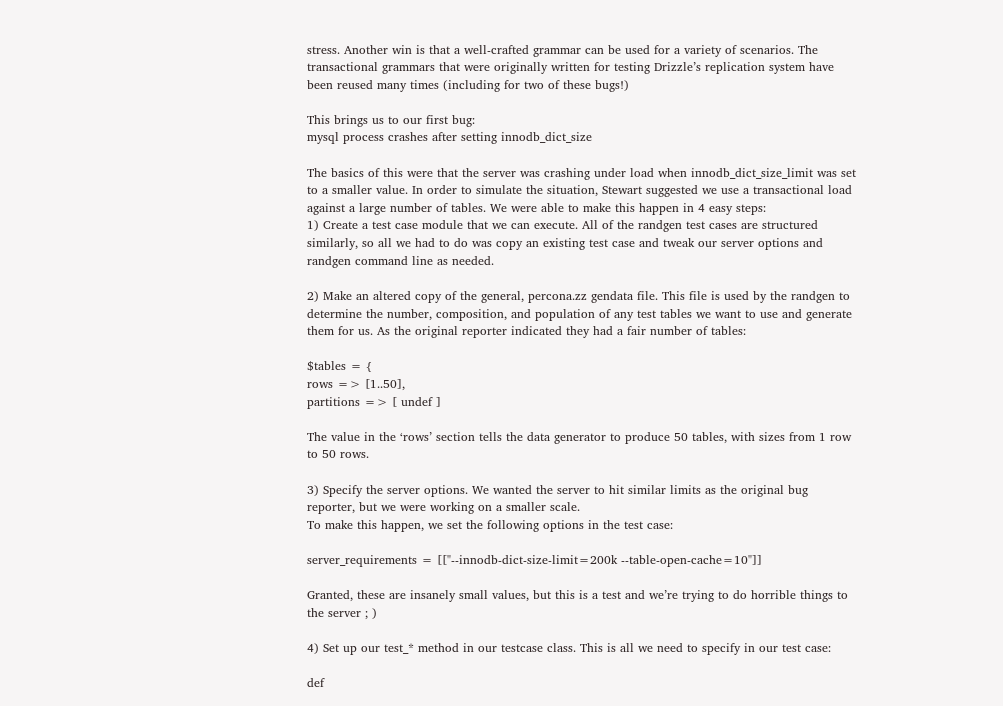stress. Another win is that a well-crafted grammar can be used for a variety of scenarios. The transactional grammars that were originally written for testing Drizzle’s replication system have been reused many times (including for two of these bugs!)

This brings us to our first bug:
mysql process crashes after setting innodb_dict_size

The basics of this were that the server was crashing under load when innodb_dict_size_limit was set to a smaller value. In order to simulate the situation, Stewart suggested we use a transactional load against a large number of tables. We were able to make this happen in 4 easy steps:
1) Create a test case module that we can execute. All of the randgen test cases are structured similarly, so all we had to do was copy an existing test case and tweak our server options and randgen command line as needed.

2) Make an altered copy of the general, percona.zz gendata file. This file is used by the randgen to determine the number, composition, and population of any test tables we want to use and generate them for us. As the original reporter indicated they had a fair number of tables:

$tables = {
rows => [1..50],
partitions => [ undef ]

The value in the ‘rows’ section tells the data generator to produce 50 tables, with sizes from 1 row to 50 rows.

3) Specify the server options. We wanted the server to hit similar limits as the original bug reporter, but we were working on a smaller scale.
To make this happen, we set the following options in the test case:

server_requirements = [["--innodb-dict-size-limit=200k --table-open-cache=10"]]

Granted, these are insanely small values, but this is a test and we’re trying to do horrible things to the server ; )

4) Set up our test_* method in our testcase class. This is all we need to specify in our test case:

def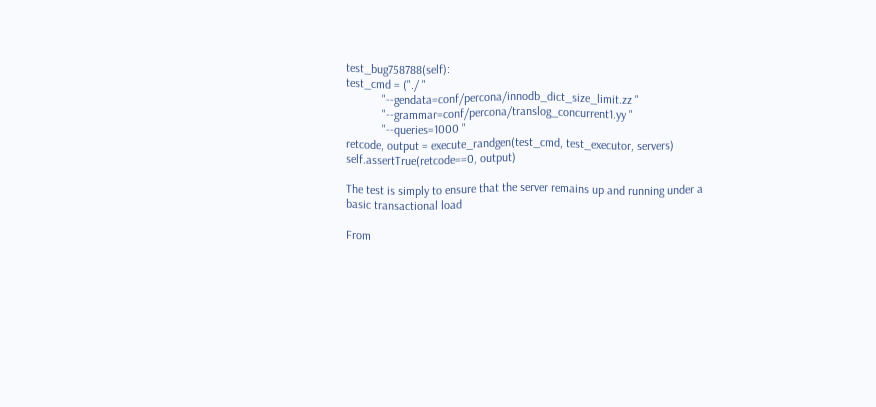test_bug758788(self):
test_cmd = ("./ "
            "--gendata=conf/percona/innodb_dict_size_limit.zz "
            "--grammar=conf/percona/translog_concurrent1.yy "
            "--queries=1000 "
retcode, output = execute_randgen(test_cmd, test_executor, servers)
self.assertTrue(retcode==0, output)

The test is simply to ensure that the server remains up and running under a basic transactional load

From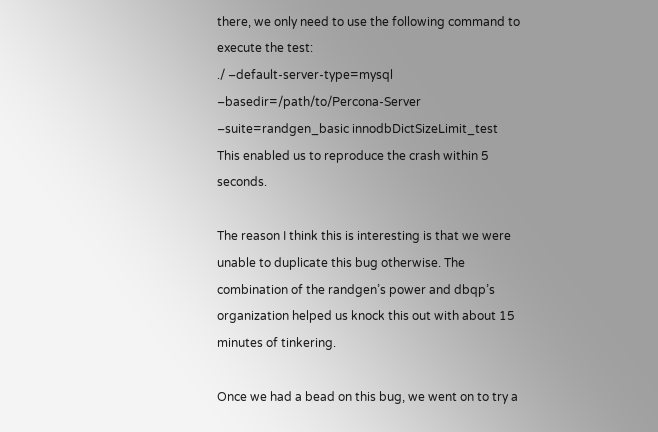there, we only need to use the following command to execute the test:
./ –default-server-type=mysql –basedir=/path/to/Percona-Server –suite=randgen_basic innodbDictSizeLimit_test
This enabled us to reproduce the crash within 5 seconds.

The reason I think this is interesting is that we were unable to duplicate this bug otherwise. The combination of the randgen’s power and dbqp’s organization helped us knock this out with about 15 minutes of tinkering.

Once we had a bead on this bug, we went on to try a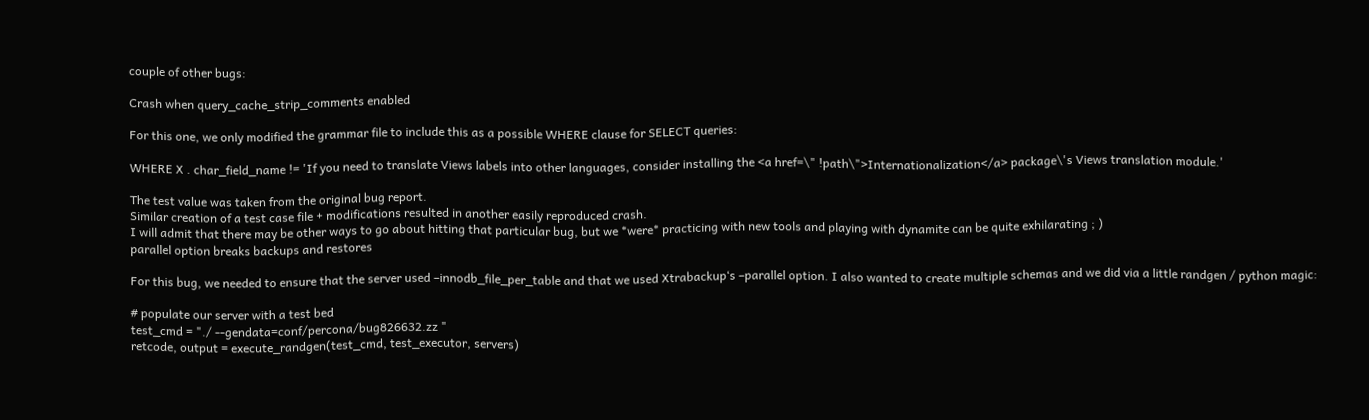couple of other bugs:

Crash when query_cache_strip_comments enabled

For this one, we only modified the grammar file to include this as a possible WHERE clause for SELECT queries:

WHERE X . char_field_name != 'If you need to translate Views labels into other languages, consider installing the <a href=\" !path\">Internationalization</a> package\'s Views translation module.'

The test value was taken from the original bug report.
Similar creation of a test case file + modifications resulted in another easily reproduced crash.
I will admit that there may be other ways to go about hitting that particular bug, but we *were* practicing with new tools and playing with dynamite can be quite exhilarating ; )
parallel option breaks backups and restores

For this bug, we needed to ensure that the server used –innodb_file_per_table and that we used Xtrabackup‘s –parallel option. I also wanted to create multiple schemas and we did via a little randgen / python magic:

# populate our server with a test bed
test_cmd = "./ --gendata=conf/percona/bug826632.zz "
retcode, output = execute_randgen(test_cmd, test_executor, servers)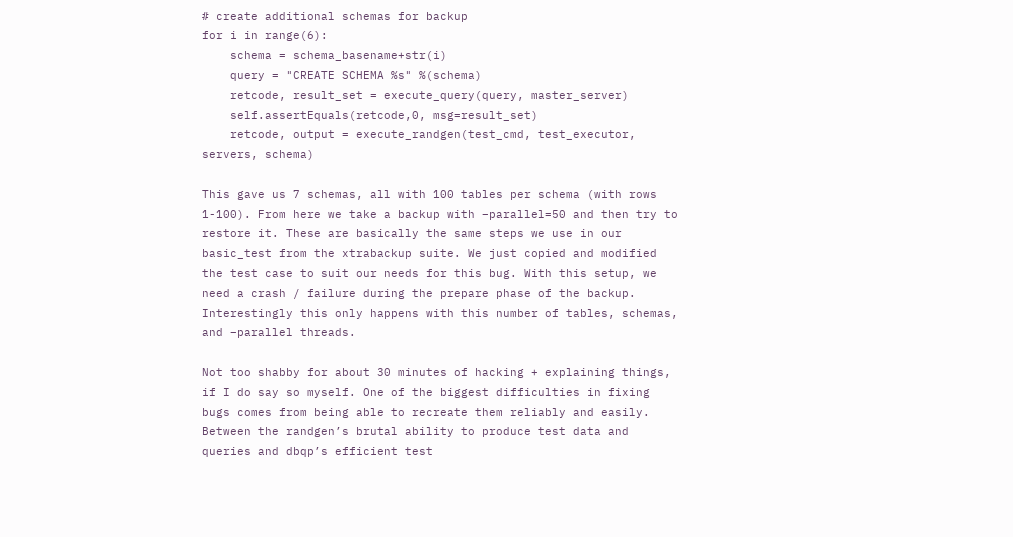# create additional schemas for backup
for i in range(6):
    schema = schema_basename+str(i)
    query = "CREATE SCHEMA %s" %(schema)
    retcode, result_set = execute_query(query, master_server)
    self.assertEquals(retcode,0, msg=result_set)
    retcode, output = execute_randgen(test_cmd, test_executor, servers, schema)

This gave us 7 schemas, all with 100 tables per schema (with rows 1-100). From here we take a backup with –parallel=50 and then try to restore it. These are basically the same steps we use in our basic_test from the xtrabackup suite. We just copied and modified the test case to suit our needs for this bug. With this setup, we need a crash / failure during the prepare phase of the backup. Interestingly this only happens with this number of tables, schemas, and –parallel threads.

Not too shabby for about 30 minutes of hacking + explaining things, if I do say so myself. One of the biggest difficulties in fixing bugs comes from being able to recreate them reliably and easily. Between the randgen’s brutal ability to produce test data and queries and dbqp’s efficient test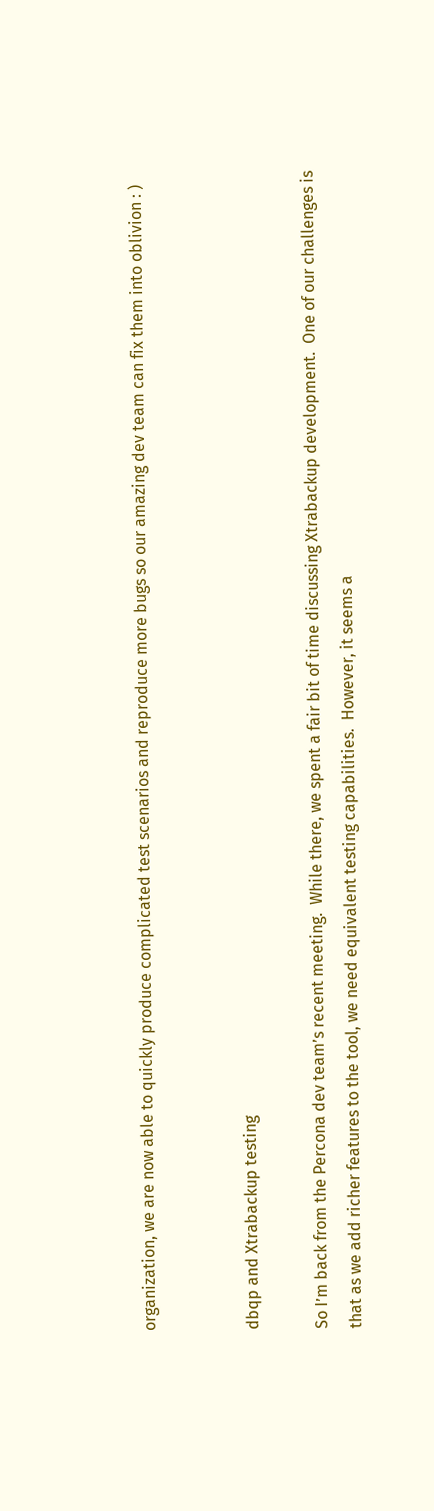organization, we are now able to quickly produce complicated test scenarios and reproduce more bugs so our amazing dev team can fix them into oblivion : )


dbqp and Xtrabackup testing

So I’m back from the Percona dev team’s recent meeting.  While there, we spent a fair bit of time discussing Xtrabackup development.  One of our challenges is that as we add richer features to the tool, we need equivalent testing capabilities.  However, it seems a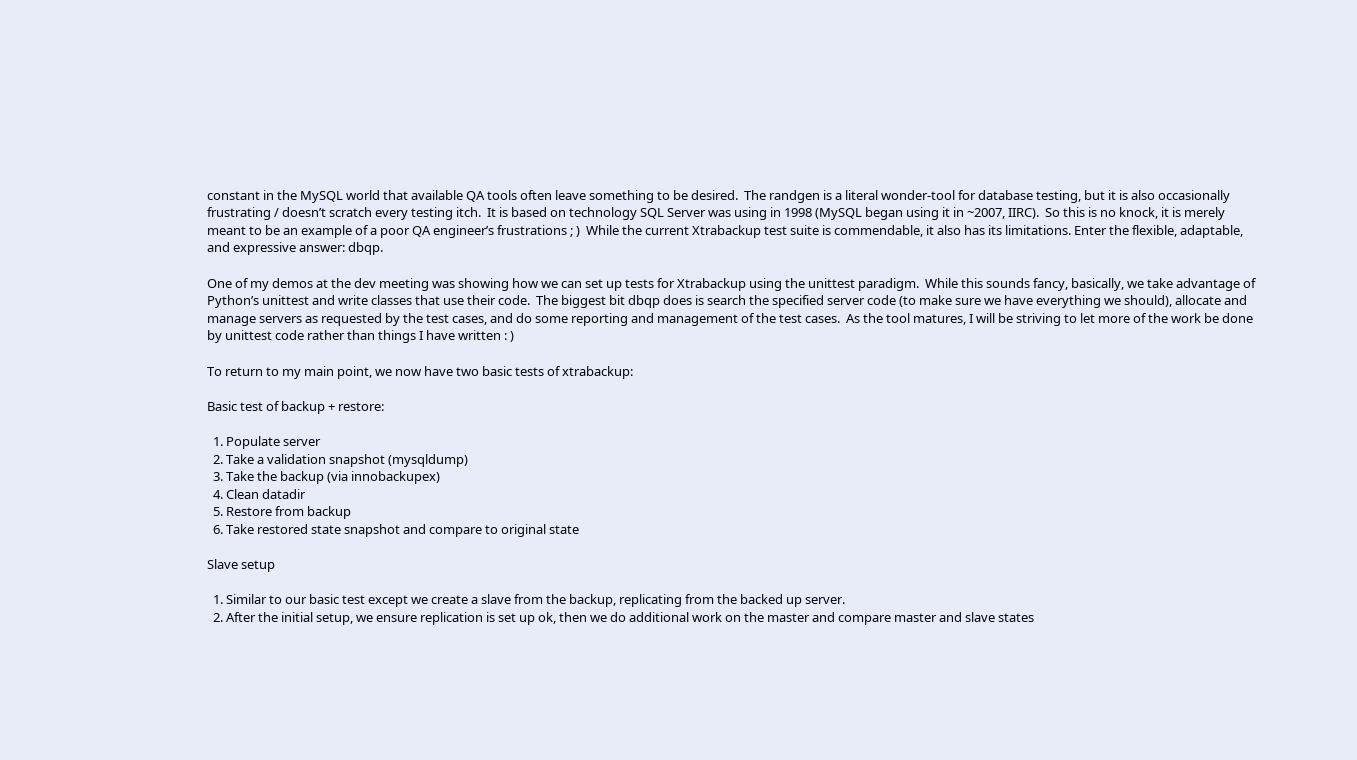constant in the MySQL world that available QA tools often leave something to be desired.  The randgen is a literal wonder-tool for database testing, but it is also occasionally frustrating / doesn’t scratch every testing itch.  It is based on technology SQL Server was using in 1998 (MySQL began using it in ~2007, IIRC).  So this is no knock, it is merely meant to be an example of a poor QA engineer’s frustrations ; )  While the current Xtrabackup test suite is commendable, it also has its limitations. Enter the flexible, adaptable, and expressive answer: dbqp.

One of my demos at the dev meeting was showing how we can set up tests for Xtrabackup using the unittest paradigm.  While this sounds fancy, basically, we take advantage of Python’s unittest and write classes that use their code.  The biggest bit dbqp does is search the specified server code (to make sure we have everything we should), allocate and manage servers as requested by the test cases, and do some reporting and management of the test cases.  As the tool matures, I will be striving to let more of the work be done by unittest code rather than things I have written : )

To return to my main point, we now have two basic tests of xtrabackup:

Basic test of backup + restore:

  1. Populate server
  2. Take a validation snapshot (mysqldump)
  3. Take the backup (via innobackupex)
  4. Clean datadir
  5. Restore from backup
  6. Take restored state snapshot and compare to original state

Slave setup

  1. Similar to our basic test except we create a slave from the backup, replicating from the backed up server.
  2. After the initial setup, we ensure replication is set up ok, then we do additional work on the master and compare master and slave states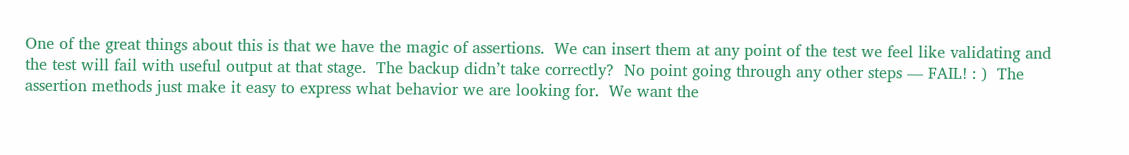One of the great things about this is that we have the magic of assertions.  We can insert them at any point of the test we feel like validating and the test will fail with useful output at that stage.  The backup didn’t take correctly?  No point going through any other steps — FAIL! : )  The assertion methods just make it easy to express what behavior we are looking for.  We want the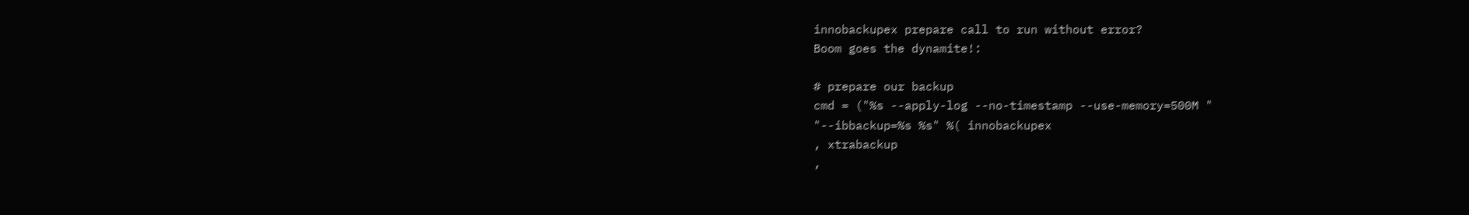innobackupex prepare call to run without error?
Boom goes the dynamite!:

# prepare our backup
cmd = ("%s --apply-log --no-timestamp --use-memory=500M "
"--ibbackup=%s %s" %( innobackupex
, xtrabackup
,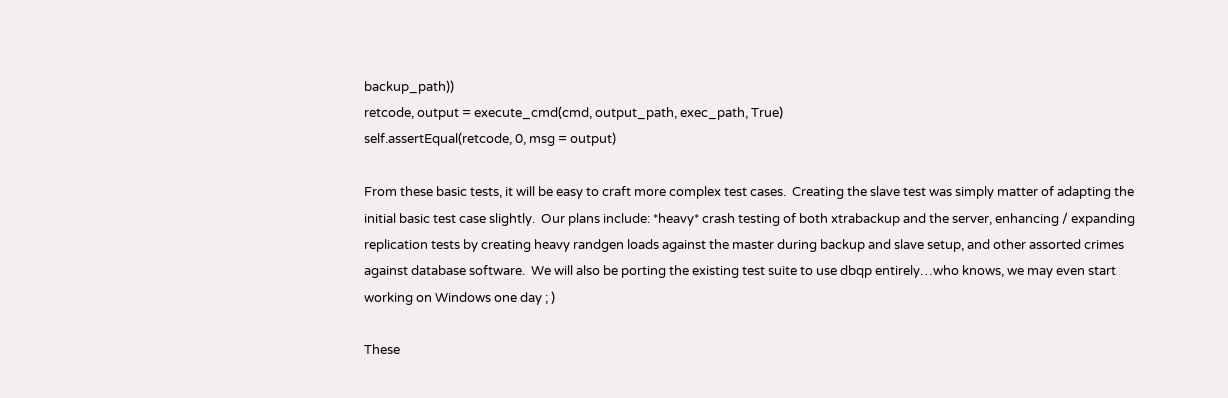backup_path))
retcode, output = execute_cmd(cmd, output_path, exec_path, True)
self.assertEqual(retcode, 0, msg = output)

From these basic tests, it will be easy to craft more complex test cases.  Creating the slave test was simply matter of adapting the initial basic test case slightly.  Our plans include: *heavy* crash testing of both xtrabackup and the server, enhancing / expanding replication tests by creating heavy randgen loads against the master during backup and slave setup, and other assorted crimes against database software.  We will also be porting the existing test suite to use dbqp entirely…who knows, we may even start working on Windows one day ; )

These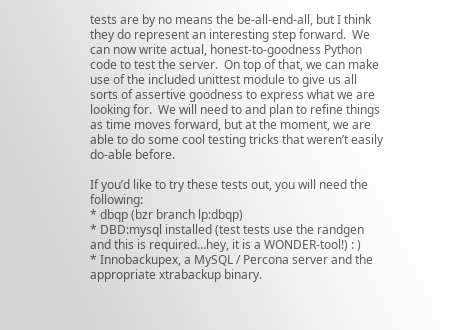tests are by no means the be-all-end-all, but I think they do represent an interesting step forward.  We can now write actual, honest-to-goodness Python code to test the server.  On top of that, we can make use of the included unittest module to give us all sorts of assertive goodness to express what we are looking for.  We will need to and plan to refine things as time moves forward, but at the moment, we are able to do some cool testing tricks that weren’t easily do-able before.

If you’d like to try these tests out, you will need the following:
* dbqp (bzr branch lp:dbqp)
* DBD:mysql installed (test tests use the randgen and this is required…hey, it is a WONDER-tool!) : )
* Innobackupex, a MySQL / Percona server and the appropriate xtrabackup binary.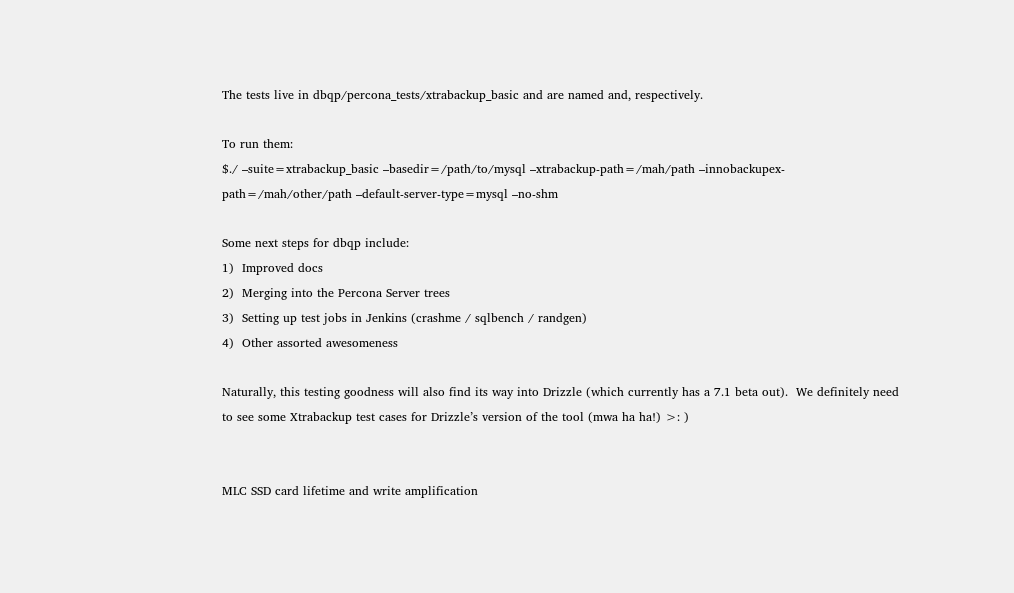The tests live in dbqp/percona_tests/xtrabackup_basic and are named and, respectively.

To run them:
$./ –suite=xtrabackup_basic –basedir=/path/to/mysql –xtrabackup-path=/mah/path –innobackupex-path=/mah/other/path –default-server-type=mysql –no-shm

Some next steps for dbqp include:
1)  Improved docs
2)  Merging into the Percona Server trees
3)  Setting up test jobs in Jenkins (crashme / sqlbench / randgen)
4)  Other assorted awesomeness

Naturally, this testing goodness will also find its way into Drizzle (which currently has a 7.1 beta out).  We definitely need to see some Xtrabackup test cases for Drizzle’s version of the tool (mwa ha ha!) >: )


MLC SSD card lifetime and write amplification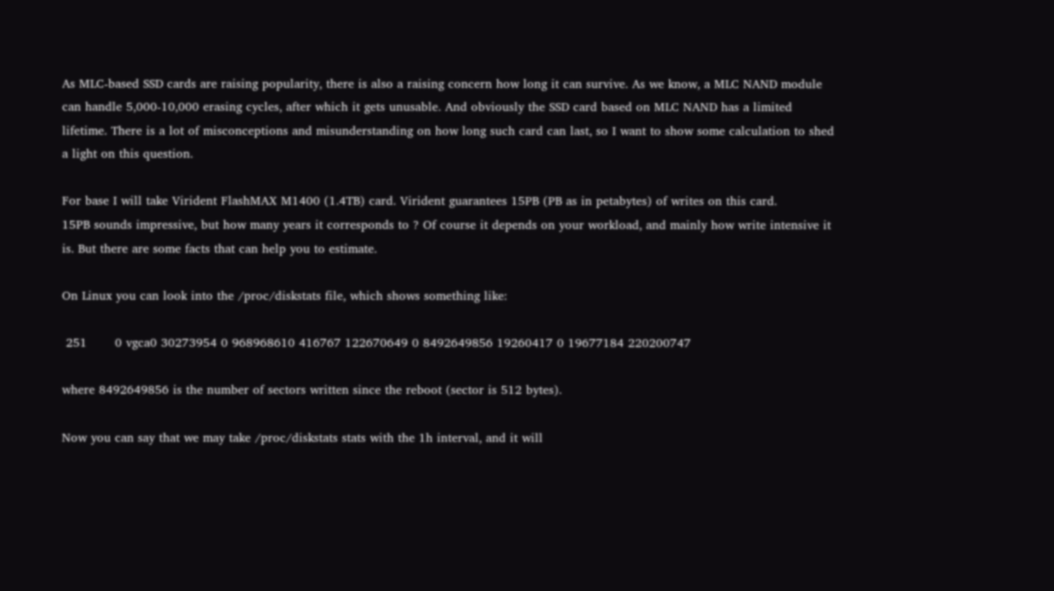As MLC-based SSD cards are raising popularity, there is also a raising concern how long it can survive. As we know, a MLC NAND module can handle 5,000-10,000 erasing cycles, after which it gets unusable. And obviously the SSD card based on MLC NAND has a limited lifetime. There is a lot of misconceptions and misunderstanding on how long such card can last, so I want to show some calculation to shed a light on this question.

For base I will take Virident FlashMAX M1400 (1.4TB) card. Virident guarantees 15PB (PB as in petabytes) of writes on this card.
15PB sounds impressive, but how many years it corresponds to ? Of course it depends on your workload, and mainly how write intensive it is. But there are some facts that can help you to estimate.

On Linux you can look into the /proc/diskstats file, which shows something like:

 251       0 vgca0 30273954 0 968968610 416767 122670649 0 8492649856 19260417 0 19677184 220200747

where 8492649856 is the number of sectors written since the reboot (sector is 512 bytes).

Now you can say that we may take /proc/diskstats stats with the 1h interval, and it will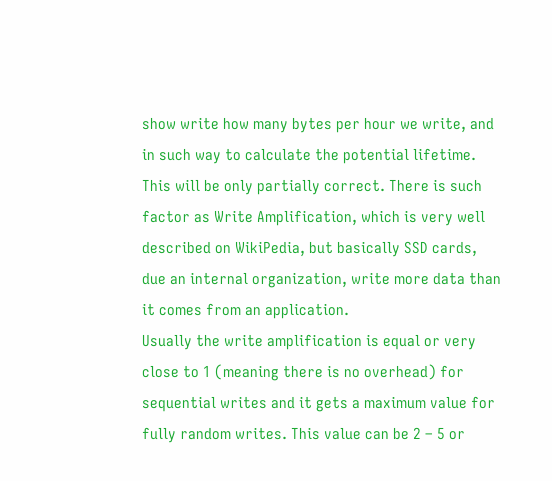show write how many bytes per hour we write, and in such way to calculate the potential lifetime.
This will be only partially correct. There is such factor as Write Amplification, which is very well described on WikiPedia, but basically SSD cards, due an internal organization, write more data than it comes from an application.
Usually the write amplification is equal or very close to 1 (meaning there is no overhead) for sequential writes and it gets a maximum value for fully random writes. This value can be 2 – 5 or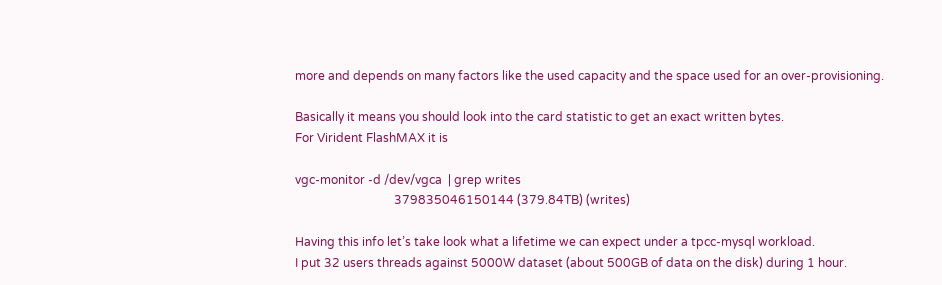more and depends on many factors like the used capacity and the space used for an over-provisioning.

Basically it means you should look into the card statistic to get an exact written bytes.
For Virident FlashMAX it is

vgc-monitor -d /dev/vgca  | grep writes
                                 379835046150144 (379.84TB) (writes)

Having this info let’s take look what a lifetime we can expect under a tpcc-mysql workload.
I put 32 users threads against 5000W dataset (about 500GB of data on the disk) during 1 hour.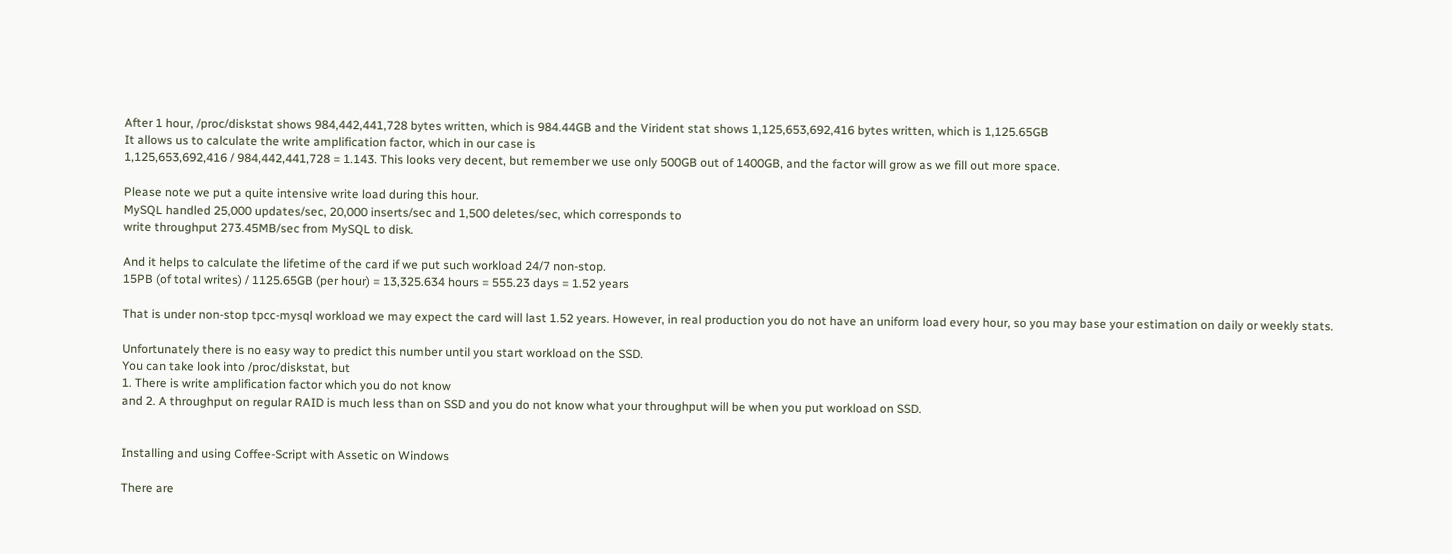After 1 hour, /proc/diskstat shows 984,442,441,728 bytes written, which is 984.44GB and the Virident stat shows 1,125,653,692,416 bytes written, which is 1,125.65GB
It allows us to calculate the write amplification factor, which in our case is
1,125,653,692,416 / 984,442,441,728 = 1.143. This looks very decent, but remember we use only 500GB out of 1400GB, and the factor will grow as we fill out more space.

Please note we put a quite intensive write load during this hour.
MySQL handled 25,000 updates/sec, 20,000 inserts/sec and 1,500 deletes/sec, which corresponds to
write throughput 273.45MB/sec from MySQL to disk.

And it helps to calculate the lifetime of the card if we put such workload 24/7 non-stop.
15PB (of total writes) / 1125.65GB (per hour) = 13,325.634 hours = 555.23 days = 1.52 years

That is under non-stop tpcc-mysql workload we may expect the card will last 1.52 years. However, in real production you do not have an uniform load every hour, so you may base your estimation on daily or weekly stats.

Unfortunately there is no easy way to predict this number until you start workload on the SSD.
You can take look into /proc/diskstat, but
1. There is write amplification factor which you do not know
and 2. A throughput on regular RAID is much less than on SSD and you do not know what your throughput will be when you put workload on SSD.


Installing and using Coffee-Script with Assetic on Windows

There are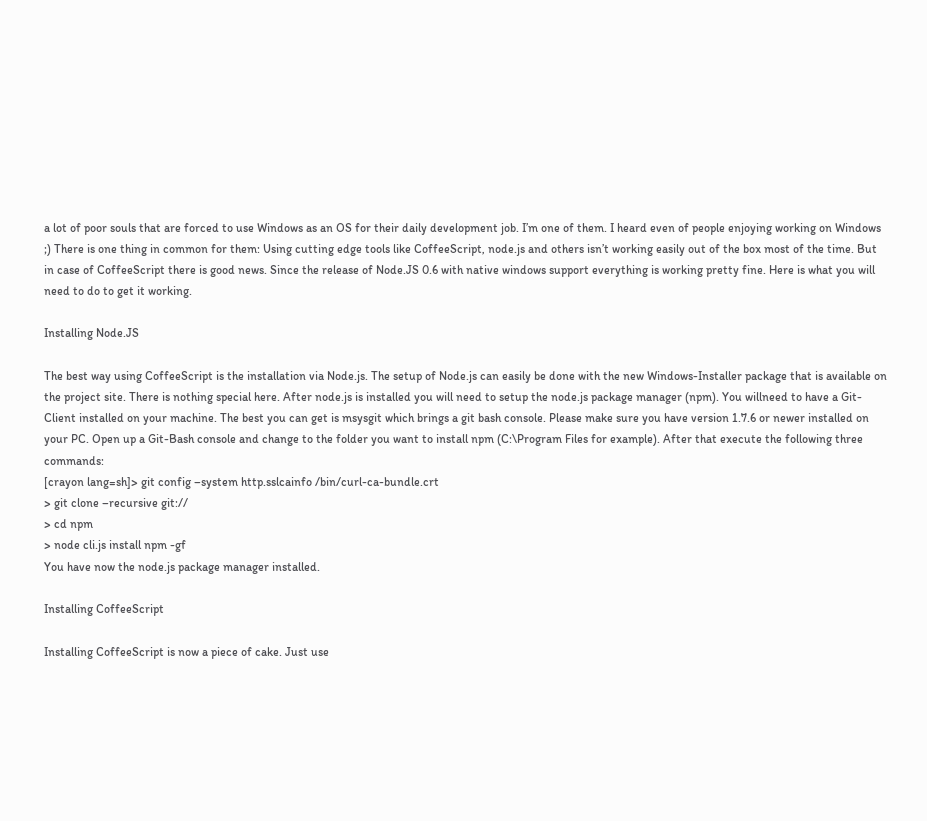a lot of poor souls that are forced to use Windows as an OS for their daily development job. I’m one of them. I heard even of people enjoying working on Windows ;) There is one thing in common for them: Using cutting edge tools like CoffeeScript, node.js and others isn’t working easily out of the box most of the time. But in case of CoffeeScript there is good news. Since the release of Node.JS 0.6 with native windows support everything is working pretty fine. Here is what you will need to do to get it working.

Installing Node.JS

The best way using CoffeeScript is the installation via Node.js. The setup of Node.js can easily be done with the new Windows-Installer package that is available on the project site. There is nothing special here. After node.js is installed you will need to setup the node.js package manager (npm). You willneed to have a Git-Client installed on your machine. The best you can get is msysgit which brings a git bash console. Please make sure you have version 1.7.6 or newer installed on your PC. Open up a Git-Bash console and change to the folder you want to install npm (C:\Program Files for example). After that execute the following three commands:
[crayon lang=sh]> git config –system http.sslcainfo /bin/curl-ca-bundle.crt
> git clone –recursive git://
> cd npm
> node cli.js install npm -gf
You have now the node.js package manager installed.

Installing CoffeeScript

Installing CoffeeScript is now a piece of cake. Just use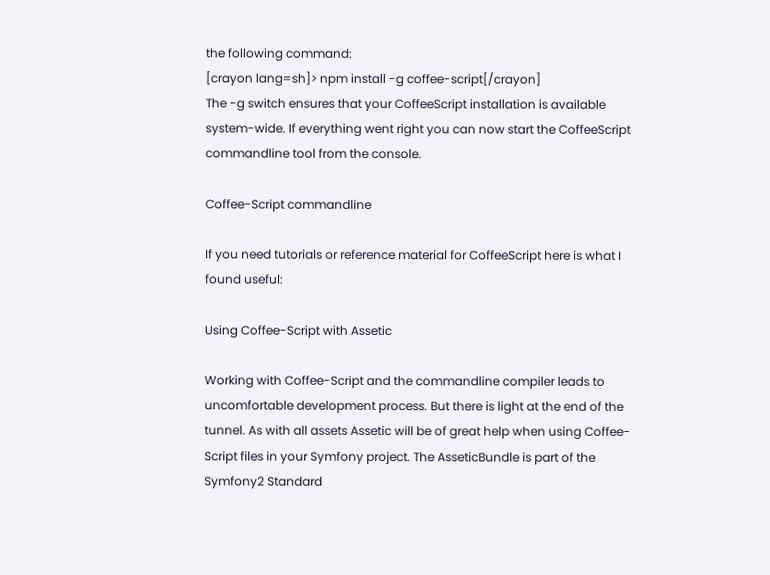the following command:
[crayon lang=sh]> npm install -g coffee-script[/crayon]
The -g switch ensures that your CoffeeScript installation is available system-wide. If everything went right you can now start the CoffeeScript commandline tool from the console.

Coffee-Script commandline

If you need tutorials or reference material for CoffeeScript here is what I found useful:

Using Coffee-Script with Assetic

Working with Coffee-Script and the commandline compiler leads to uncomfortable development process. But there is light at the end of the tunnel. As with all assets Assetic will be of great help when using Coffee-Script files in your Symfony project. The AsseticBundle is part of the Symfony2 Standard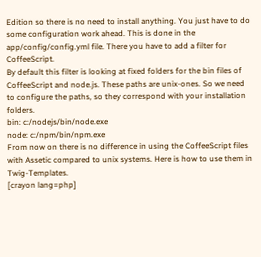Edition so there is no need to install anything. You just have to do some configuration work ahead. This is done in the app/config/config.yml file. There you have to add a filter for CoffeeScript.
By default this filter is looking at fixed folders for the bin files of CoffeeScript and node.js. These paths are unix-ones. So we need to configure the paths, so they correspond with your installation folders.
bin: c:/nodejs/bin/node.exe
node: c:/npm/bin/npm.exe
From now on there is no difference in using the CoffeeScript files with Assetic compared to unix systems. Here is how to use them in Twig-Templates.
[crayon lang=php]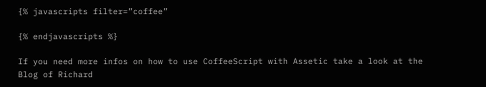{% javascripts filter=”coffee”

{% endjavascripts %}

If you need more infos on how to use CoffeeScript with Assetic take a look at the Blog of Richard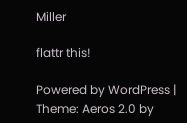Miller

flattr this!

Powered by WordPress | Theme: Aeros 2.0 by